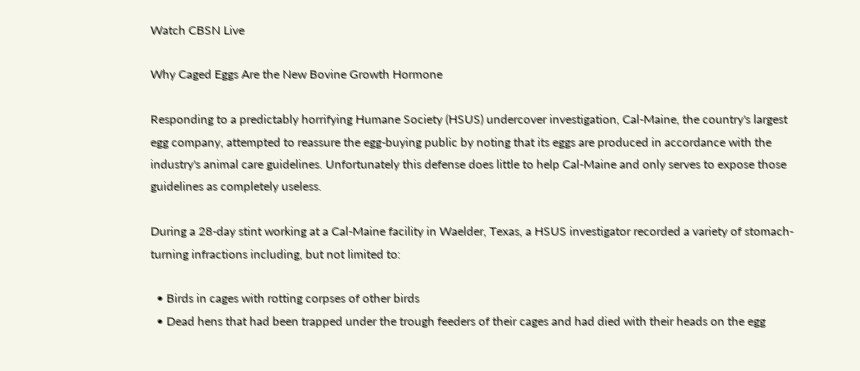Watch CBSN Live

Why Caged Eggs Are the New Bovine Growth Hormone

Responding to a predictably horrifying Humane Society (HSUS) undercover investigation, Cal-Maine, the country's largest egg company, attempted to reassure the egg-buying public by noting that its eggs are produced in accordance with the industry's animal care guidelines. Unfortunately this defense does little to help Cal-Maine and only serves to expose those guidelines as completely useless.

During a 28-day stint working at a Cal-Maine facility in Waelder, Texas, a HSUS investigator recorded a variety of stomach-turning infractions including, but not limited to:

  • Birds in cages with rotting corpses of other birds
  • Dead hens that had been trapped under the trough feeders of their cages and had died with their heads on the egg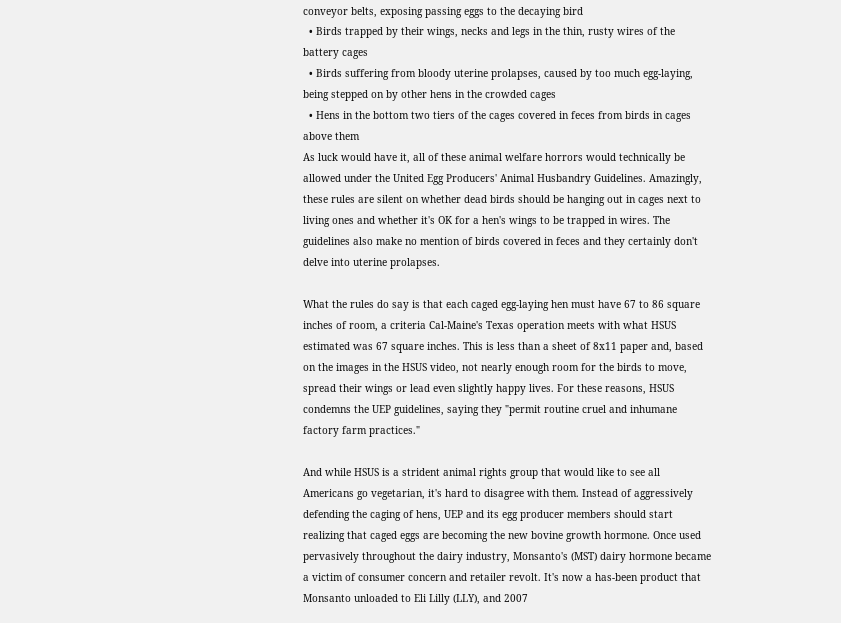conveyor belts, exposing passing eggs to the decaying bird
  • Birds trapped by their wings, necks and legs in the thin, rusty wires of the battery cages
  • Birds suffering from bloody uterine prolapses, caused by too much egg-laying, being stepped on by other hens in the crowded cages
  • Hens in the bottom two tiers of the cages covered in feces from birds in cages above them
As luck would have it, all of these animal welfare horrors would technically be allowed under the United Egg Producers' Animal Husbandry Guidelines. Amazingly, these rules are silent on whether dead birds should be hanging out in cages next to living ones and whether it's OK for a hen's wings to be trapped in wires. The guidelines also make no mention of birds covered in feces and they certainly don't delve into uterine prolapses.

What the rules do say is that each caged egg-laying hen must have 67 to 86 square inches of room, a criteria Cal-Maine's Texas operation meets with what HSUS estimated was 67 square inches. This is less than a sheet of 8x11 paper and, based on the images in the HSUS video, not nearly enough room for the birds to move, spread their wings or lead even slightly happy lives. For these reasons, HSUS condemns the UEP guidelines, saying they "permit routine cruel and inhumane factory farm practices."

And while HSUS is a strident animal rights group that would like to see all Americans go vegetarian, it's hard to disagree with them. Instead of aggressively defending the caging of hens, UEP and its egg producer members should start realizing that caged eggs are becoming the new bovine growth hormone. Once used pervasively throughout the dairy industry, Monsanto's (MST) dairy hormone became a victim of consumer concern and retailer revolt. It's now a has-been product that Monsanto unloaded to Eli Lilly (LLY), and 2007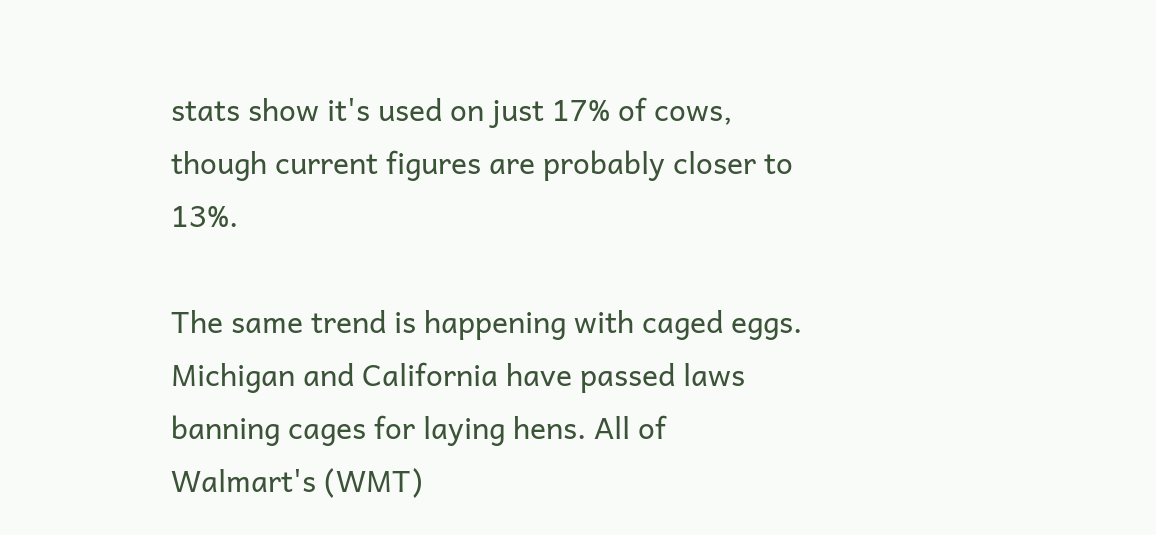stats show it's used on just 17% of cows, though current figures are probably closer to 13%.

The same trend is happening with caged eggs. Michigan and California have passed laws banning cages for laying hens. All of Walmart's (WMT)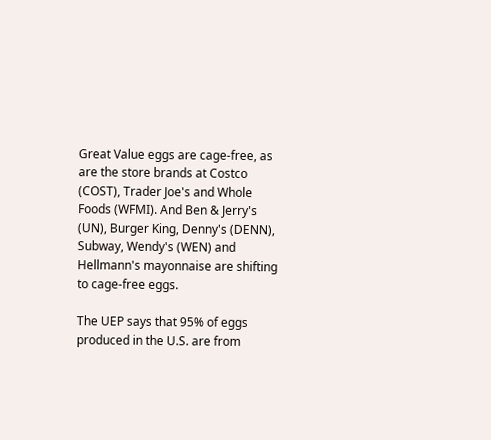Great Value eggs are cage-free, as are the store brands at Costco (COST), Trader Joe's and Whole Foods (WFMI). And Ben & Jerry's (UN), Burger King, Denny's (DENN), Subway, Wendy's (WEN) and Hellmann's mayonnaise are shifting to cage-free eggs.

The UEP says that 95% of eggs produced in the U.S. are from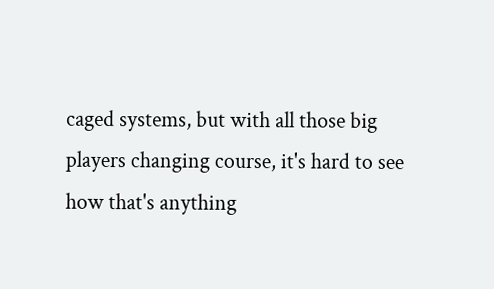caged systems, but with all those big players changing course, it's hard to see how that's anything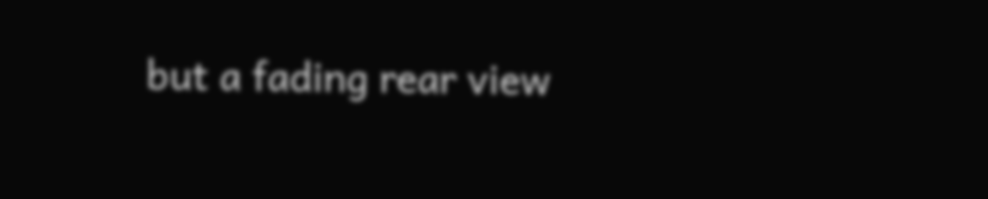but a fading rear view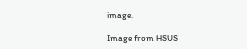image.

Image from HSUS